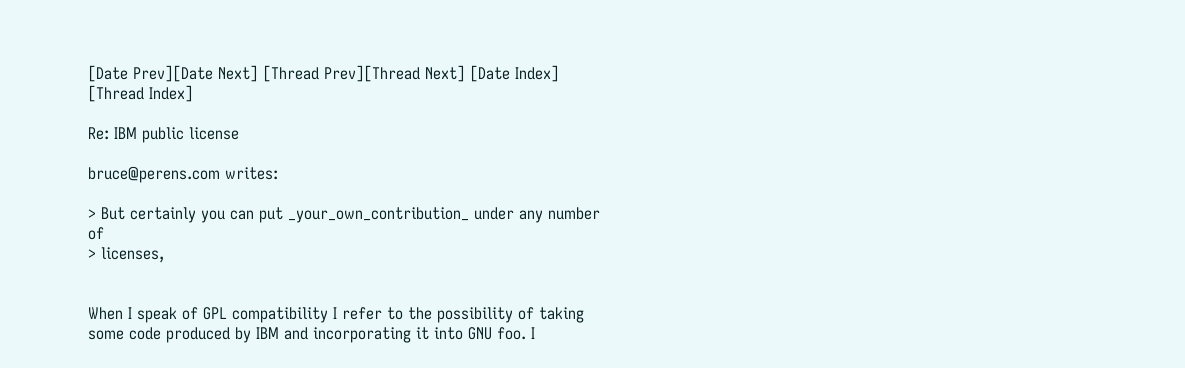[Date Prev][Date Next] [Thread Prev][Thread Next] [Date Index] [Thread Index]

Re: IBM public license

bruce@perens.com writes:

> But certainly you can put _your_own_contribution_ under any number of
> licenses,


When I speak of GPL compatibility I refer to the possibility of taking
some code produced by IBM and incorporating it into GNU foo. I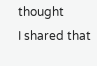thought
I shared that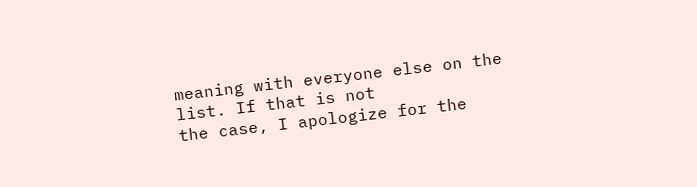meaning with everyone else on the list. If that is not
the case, I apologize for the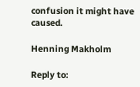confusion it might have caused.

Henning Makholm

Reply to: